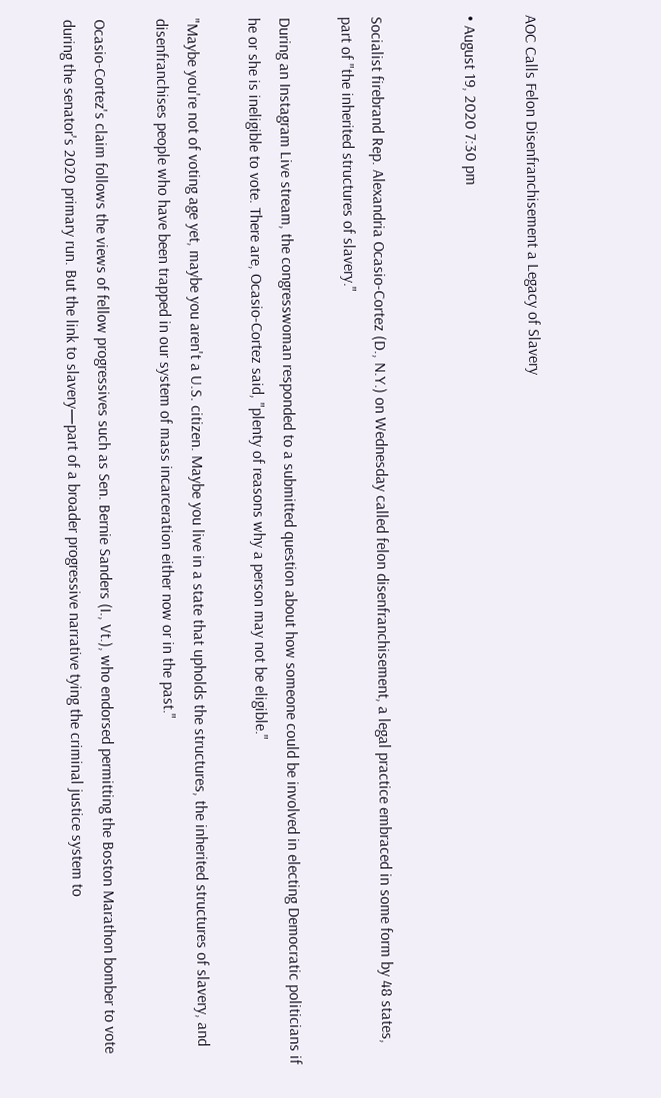AOC Calls Felon Disenfranchisement a Legacy of Slavery

• August 19, 2020 7:30 pm


Socialist firebrand Rep. Alexandria Ocasio-Cortez (D., N.Y.) on Wednesday called felon disenfranchisement, a legal practice embraced in some form by 48 states, part of "the inherited structures of slavery."

During an Instagram Live stream, the congresswoman responded to a submitted question about how someone could be involved in electing Democratic politicians if he or she is ineligible to vote. There are, Ocasio-Cortez said, "plenty of reasons why a person may not be eligible."

"Maybe you're not of voting age yet, maybe you aren't a U.S. citizen. Maybe you live in a state that upholds the structures, the inherited structures of slavery, and disenfranchises people who have been trapped in our system of mass incarceration either now or in the past."

Ocasio-Cortez's claim follows the views of fellow progressives such as Sen. Bernie Sanders (I., Vt.), who endorsed permitting the Boston Marathon bomber to vote during the senator's 2020 primary run. But the link to slavery—part of a broader progressive narrative tying the criminal justice system to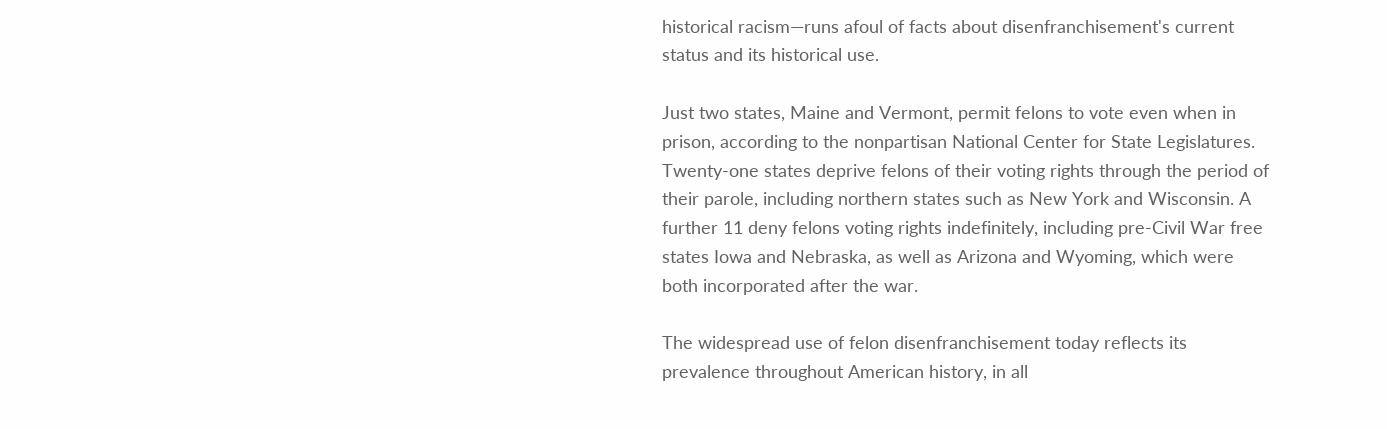historical racism—runs afoul of facts about disenfranchisement's current status and its historical use.

Just two states, Maine and Vermont, permit felons to vote even when in prison, according to the nonpartisan National Center for State Legislatures. Twenty-one states deprive felons of their voting rights through the period of their parole, including northern states such as New York and Wisconsin. A further 11 deny felons voting rights indefinitely, including pre-Civil War free states Iowa and Nebraska, as well as Arizona and Wyoming, which were both incorporated after the war.

The widespread use of felon disenfranchisement today reflects its prevalence throughout American history, in all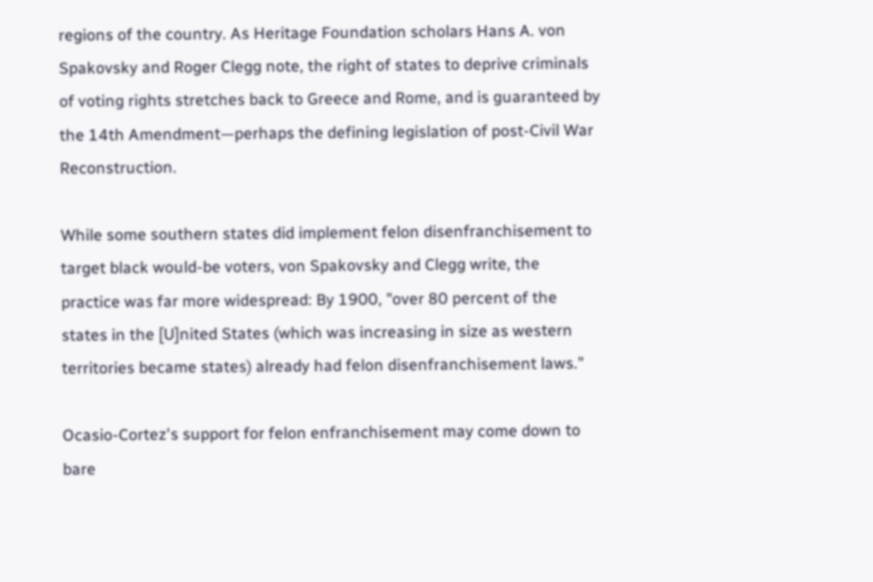regions of the country. As Heritage Foundation scholars Hans A. von Spakovsky and Roger Clegg note, the right of states to deprive criminals of voting rights stretches back to Greece and Rome, and is guaranteed by the 14th Amendment—perhaps the defining legislation of post-Civil War Reconstruction.

While some southern states did implement felon disenfranchisement to target black would-be voters, von Spakovsky and Clegg write, the practice was far more widespread: By 1900, "over 80 percent of the states in the [U]nited States (which was increasing in size as western territories became states) already had felon disenfranchisement laws."

Ocasio-Cortez's support for felon enfranchisement may come down to bare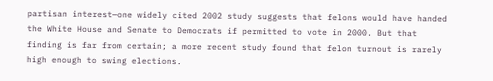partisan interest—one widely cited 2002 study suggests that felons would have handed the White House and Senate to Democrats if permitted to vote in 2000. But that finding is far from certain; a more recent study found that felon turnout is rarely high enough to swing elections.